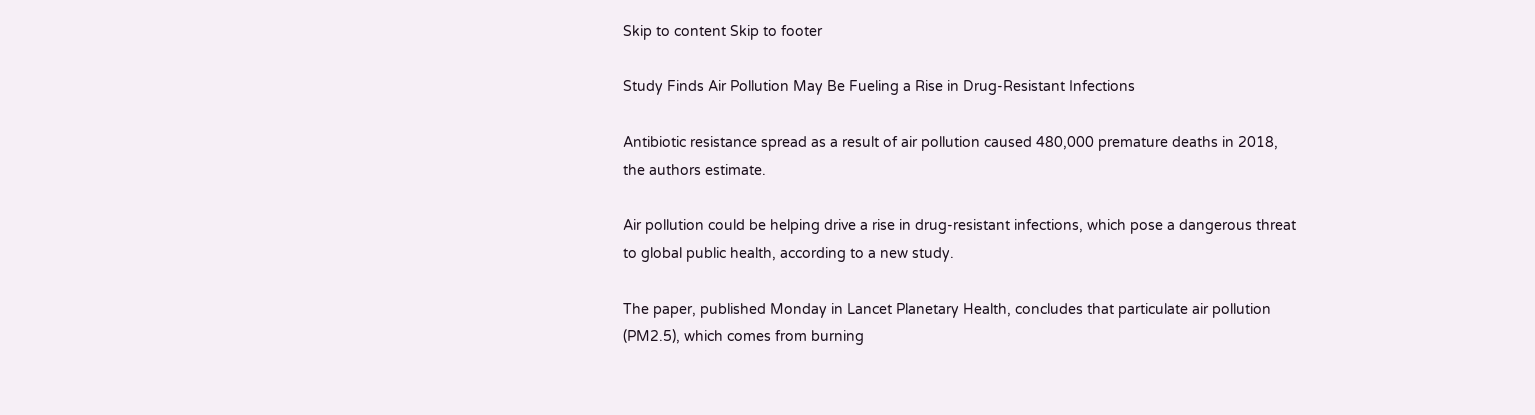Skip to content Skip to footer

Study Finds Air Pollution May Be Fueling a Rise in Drug-Resistant Infections

Antibiotic resistance spread as a result of air pollution caused 480,000 premature deaths in 2018, the authors estimate.

Air pollution could be helping drive a rise in drug-resistant infections, which pose a dangerous threat to global public health, according to a new study.

The paper, published Monday in Lancet Planetary Health, concludes that particulate air pollution (PM2.5), which comes from burning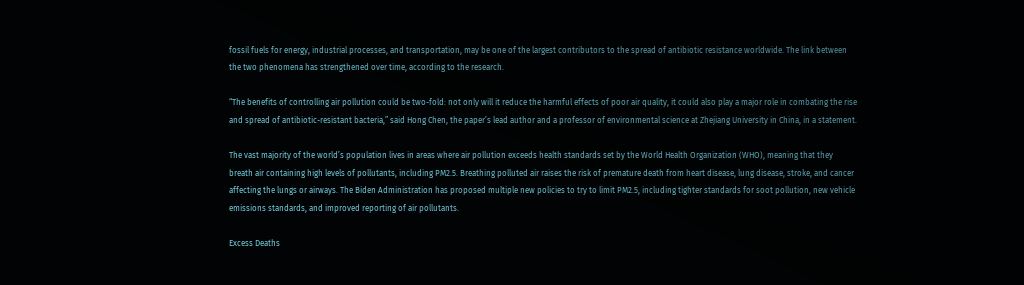fossil fuels for energy, industrial processes, and transportation, may be one of the largest contributors to the spread of antibiotic resistance worldwide. The link between the two phenomena has strengthened over time, according to the research.

“The benefits of controlling air pollution could be two-fold: not only will it reduce the harmful effects of poor air quality, it could also play a major role in combating the rise and spread of antibiotic-resistant bacteria,” said Hong Chen, the paper’s lead author and a professor of environmental science at Zhejiang University in China, in a statement.

The vast majority of the world’s population lives in areas where air pollution exceeds health standards set by the World Health Organization (WHO), meaning that they breath air containing high levels of pollutants, including PM2.5. Breathing polluted air raises the risk of premature death from heart disease, lung disease, stroke, and cancer affecting the lungs or airways. The Biden Administration has proposed multiple new policies to try to limit PM2.5, including tighter standards for soot pollution, new vehicle emissions standards, and improved reporting of air pollutants.

Excess Deaths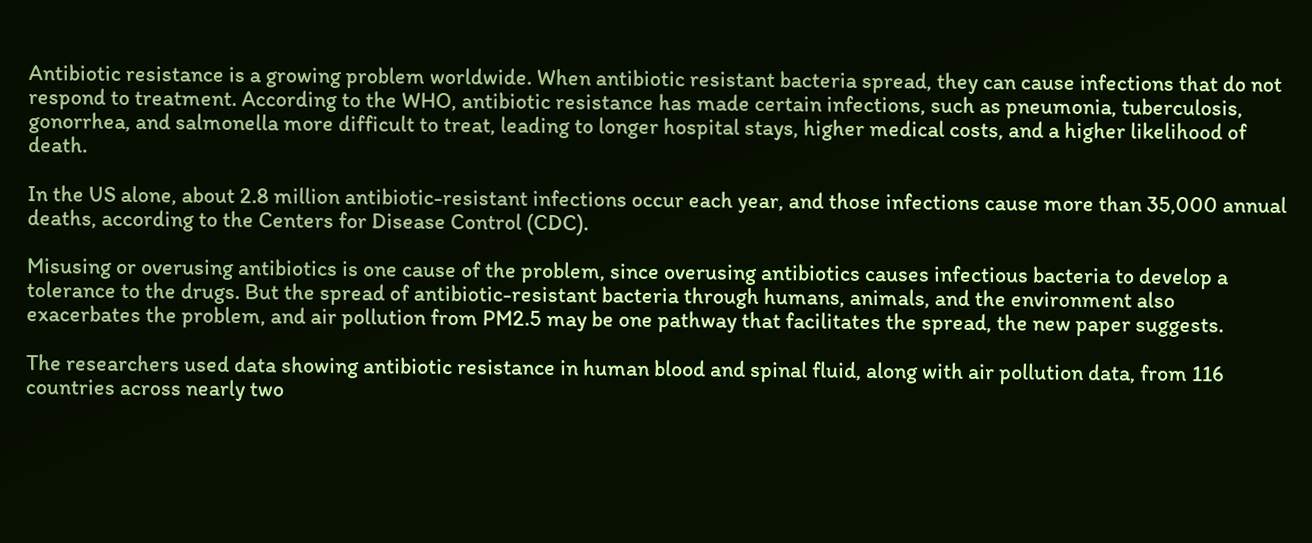Antibiotic resistance is a growing problem worldwide. When antibiotic resistant bacteria spread, they can cause infections that do not respond to treatment. According to the WHO, antibiotic resistance has made certain infections, such as pneumonia, tuberculosis, gonorrhea, and salmonella more difficult to treat, leading to longer hospital stays, higher medical costs, and a higher likelihood of death.

In the US alone, about 2.8 million antibiotic-resistant infections occur each year, and those infections cause more than 35,000 annual deaths, according to the Centers for Disease Control (CDC).

Misusing or overusing antibiotics is one cause of the problem, since overusing antibiotics causes infectious bacteria to develop a tolerance to the drugs. But the spread of antibiotic-resistant bacteria through humans, animals, and the environment also exacerbates the problem, and air pollution from PM2.5 may be one pathway that facilitates the spread, the new paper suggests.

The researchers used data showing antibiotic resistance in human blood and spinal fluid, along with air pollution data, from 116 countries across nearly two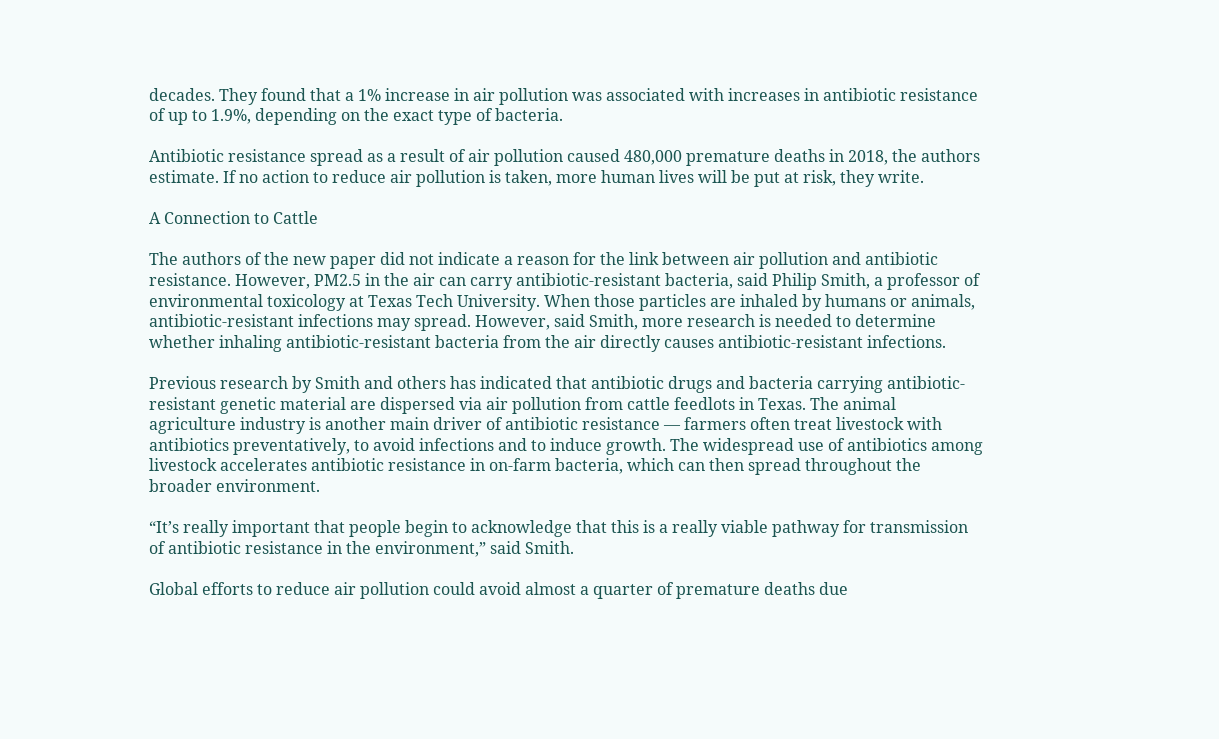decades. They found that a 1% increase in air pollution was associated with increases in antibiotic resistance of up to 1.9%, depending on the exact type of bacteria.

Antibiotic resistance spread as a result of air pollution caused 480,000 premature deaths in 2018, the authors estimate. If no action to reduce air pollution is taken, more human lives will be put at risk, they write.

A Connection to Cattle

The authors of the new paper did not indicate a reason for the link between air pollution and antibiotic resistance. However, PM2.5 in the air can carry antibiotic-resistant bacteria, said Philip Smith, a professor of environmental toxicology at Texas Tech University. When those particles are inhaled by humans or animals, antibiotic-resistant infections may spread. However, said Smith, more research is needed to determine whether inhaling antibiotic-resistant bacteria from the air directly causes antibiotic-resistant infections.

Previous research by Smith and others has indicated that antibiotic drugs and bacteria carrying antibiotic-resistant genetic material are dispersed via air pollution from cattle feedlots in Texas. The animal agriculture industry is another main driver of antibiotic resistance — farmers often treat livestock with antibiotics preventatively, to avoid infections and to induce growth. The widespread use of antibiotics among livestock accelerates antibiotic resistance in on-farm bacteria, which can then spread throughout the broader environment.

“It’s really important that people begin to acknowledge that this is a really viable pathway for transmission of antibiotic resistance in the environment,” said Smith.

Global efforts to reduce air pollution could avoid almost a quarter of premature deaths due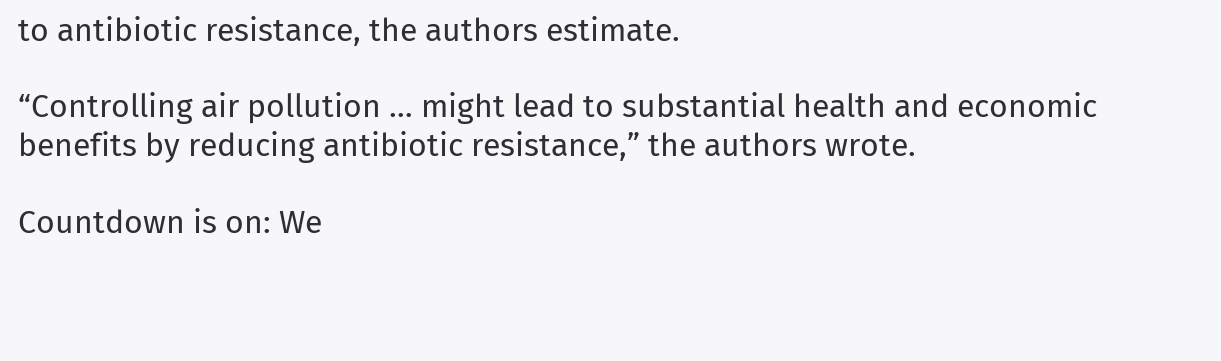to antibiotic resistance, the authors estimate.

“Controlling air pollution … might lead to substantial health and economic benefits by reducing antibiotic resistance,” the authors wrote.

Countdown is on: We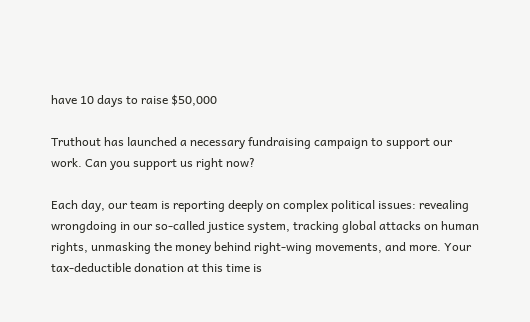have 10 days to raise $50,000

Truthout has launched a necessary fundraising campaign to support our work. Can you support us right now?

Each day, our team is reporting deeply on complex political issues: revealing wrongdoing in our so-called justice system, tracking global attacks on human rights, unmasking the money behind right-wing movements, and more. Your tax-deductible donation at this time is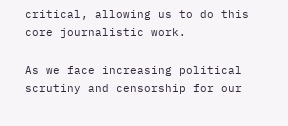critical, allowing us to do this core journalistic work.

As we face increasing political scrutiny and censorship for our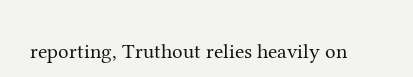reporting, Truthout relies heavily on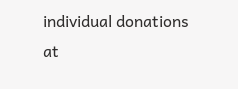individual donations at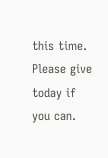this time. Please give today if you can.